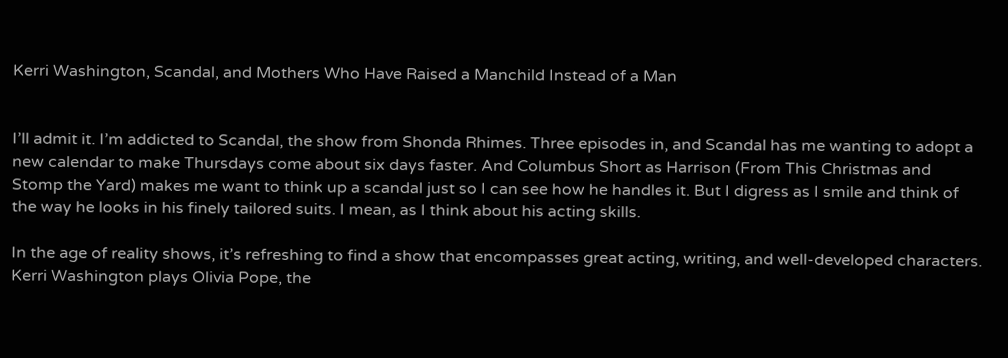Kerri Washington, Scandal, and Mothers Who Have Raised a Manchild Instead of a Man


I’ll admit it. I’m addicted to Scandal, the show from Shonda Rhimes. Three episodes in, and Scandal has me wanting to adopt a new calendar to make Thursdays come about six days faster. And Columbus Short as Harrison (From This Christmas and Stomp the Yard) makes me want to think up a scandal just so I can see how he handles it. But I digress as I smile and think of the way he looks in his finely tailored suits. I mean, as I think about his acting skills.

In the age of reality shows, it’s refreshing to find a show that encompasses great acting, writing, and well-developed characters. Kerri Washington plays Olivia Pope, the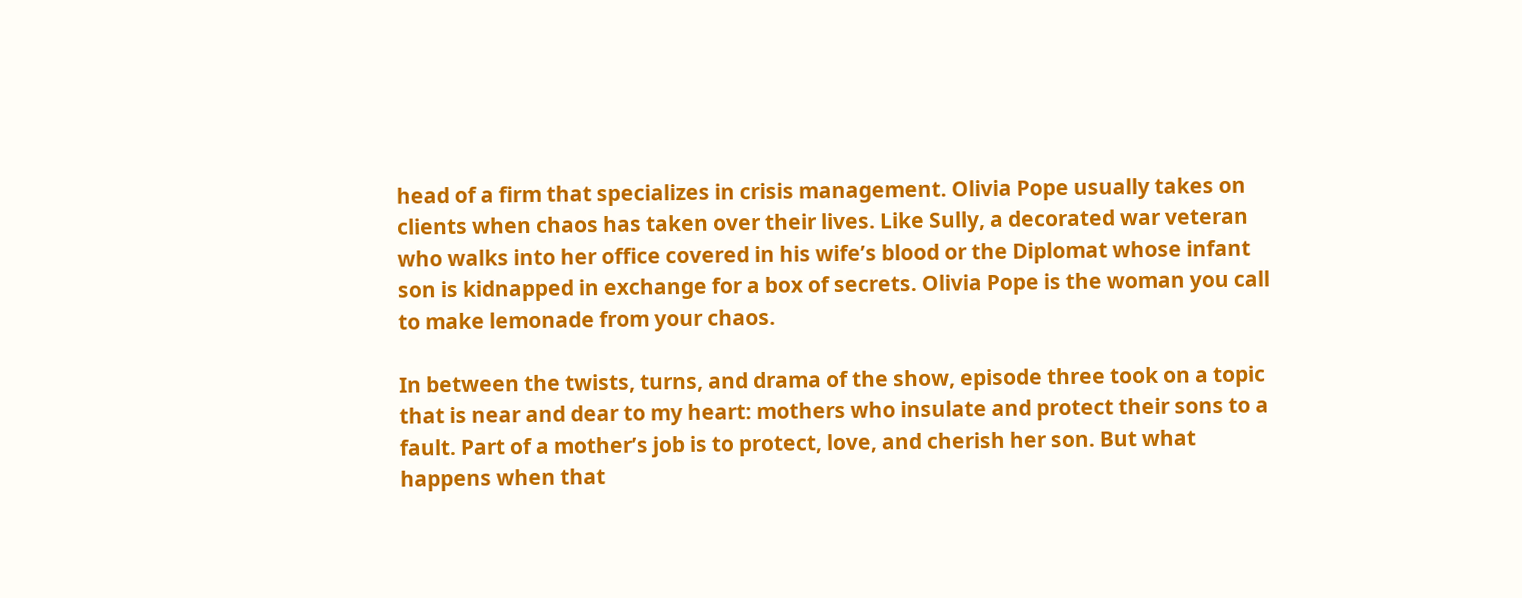head of a firm that specializes in crisis management. Olivia Pope usually takes on clients when chaos has taken over their lives. Like Sully, a decorated war veteran who walks into her office covered in his wife’s blood or the Diplomat whose infant son is kidnapped in exchange for a box of secrets. Olivia Pope is the woman you call to make lemonade from your chaos.

In between the twists, turns, and drama of the show, episode three took on a topic that is near and dear to my heart: mothers who insulate and protect their sons to a fault. Part of a mother’s job is to protect, love, and cherish her son. But what happens when that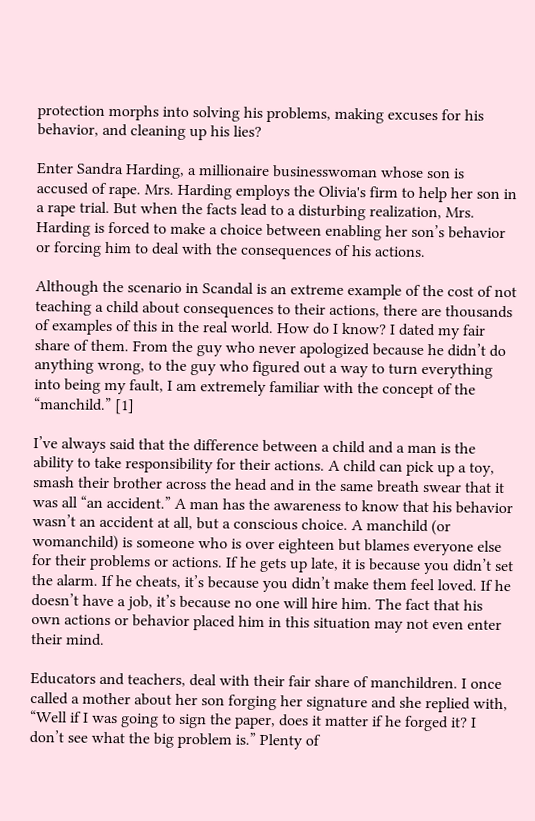protection morphs into solving his problems, making excuses for his behavior, and cleaning up his lies?

Enter Sandra Harding, a millionaire businesswoman whose son is accused of rape. Mrs. Harding employs the Olivia's firm to help her son in a rape trial. But when the facts lead to a disturbing realization, Mrs. Harding is forced to make a choice between enabling her son’s behavior or forcing him to deal with the consequences of his actions.

Although the scenario in Scandal is an extreme example of the cost of not teaching a child about consequences to their actions, there are thousands of examples of this in the real world. How do I know? I dated my fair share of them. From the guy who never apologized because he didn’t do anything wrong, to the guy who figured out a way to turn everything into being my fault, I am extremely familiar with the concept of the “manchild.” [1]

I’ve always said that the difference between a child and a man is the ability to take responsibility for their actions. A child can pick up a toy, smash their brother across the head and in the same breath swear that it was all “an accident.” A man has the awareness to know that his behavior wasn’t an accident at all, but a conscious choice. A manchild (or womanchild) is someone who is over eighteen but blames everyone else for their problems or actions. If he gets up late, it is because you didn’t set the alarm. If he cheats, it’s because you didn’t make them feel loved. If he doesn’t have a job, it’s because no one will hire him. The fact that his own actions or behavior placed him in this situation may not even enter their mind.

Educators and teachers, deal with their fair share of manchildren. I once called a mother about her son forging her signature and she replied with, “Well if I was going to sign the paper, does it matter if he forged it? I don’t see what the big problem is.” Plenty of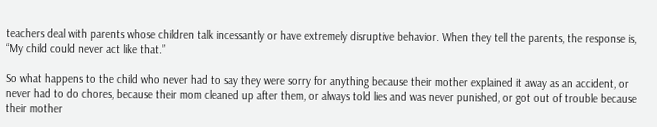teachers deal with parents whose children talk incessantly or have extremely disruptive behavior. When they tell the parents, the response is, “My child could never act like that.”

So what happens to the child who never had to say they were sorry for anything because their mother explained it away as an accident, or never had to do chores, because their mom cleaned up after them, or always told lies and was never punished, or got out of trouble because their mother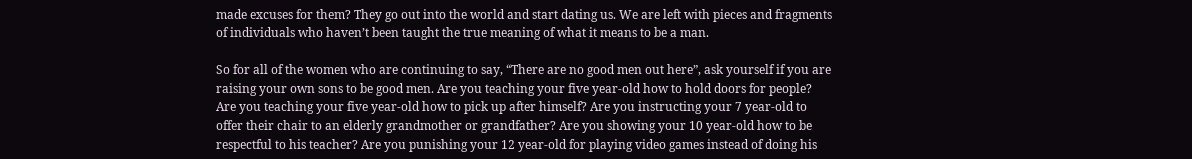made excuses for them? They go out into the world and start dating us. We are left with pieces and fragments of individuals who haven’t been taught the true meaning of what it means to be a man.

So for all of the women who are continuing to say, “There are no good men out here”, ask yourself if you are raising your own sons to be good men. Are you teaching your five year-old how to hold doors for people? Are you teaching your five year-old how to pick up after himself? Are you instructing your 7 year-old to offer their chair to an elderly grandmother or grandfather? Are you showing your 10 year-old how to be respectful to his teacher? Are you punishing your 12 year-old for playing video games instead of doing his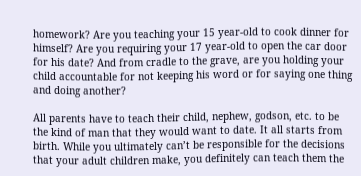homework? Are you teaching your 15 year-old to cook dinner for himself? Are you requiring your 17 year-old to open the car door for his date? And from cradle to the grave, are you holding your child accountable for not keeping his word or for saying one thing and doing another?

All parents have to teach their child, nephew, godson, etc. to be the kind of man that they would want to date. It all starts from birth. While you ultimately can’t be responsible for the decisions that your adult children make, you definitely can teach them the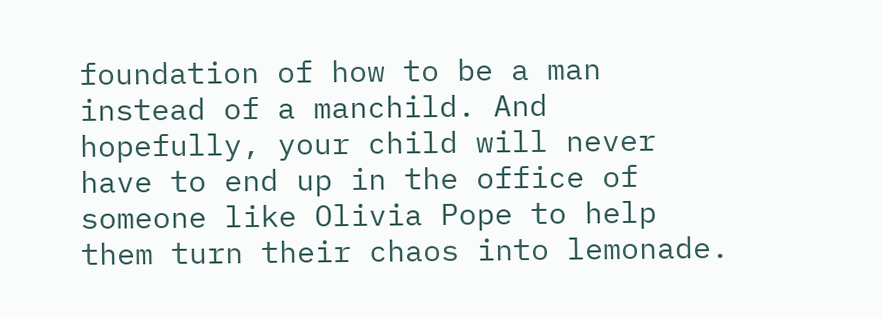foundation of how to be a man instead of a manchild. And hopefully, your child will never have to end up in the office of someone like Olivia Pope to help them turn their chaos into lemonade.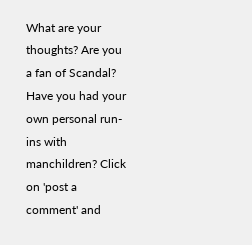What are your thoughts? Are you a fan of Scandal? Have you had your own personal run-ins with manchildren? Click on 'post a comment' and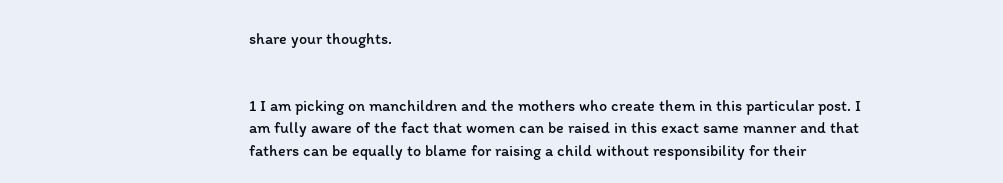share your thoughts.


1 I am picking on manchildren and the mothers who create them in this particular post. I am fully aware of the fact that women can be raised in this exact same manner and that fathers can be equally to blame for raising a child without responsibility for their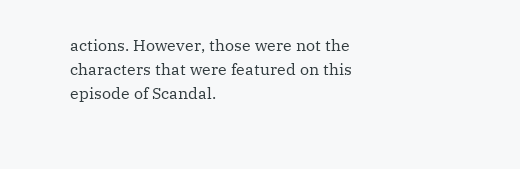actions. However, those were not the characters that were featured on this episode of Scandal.